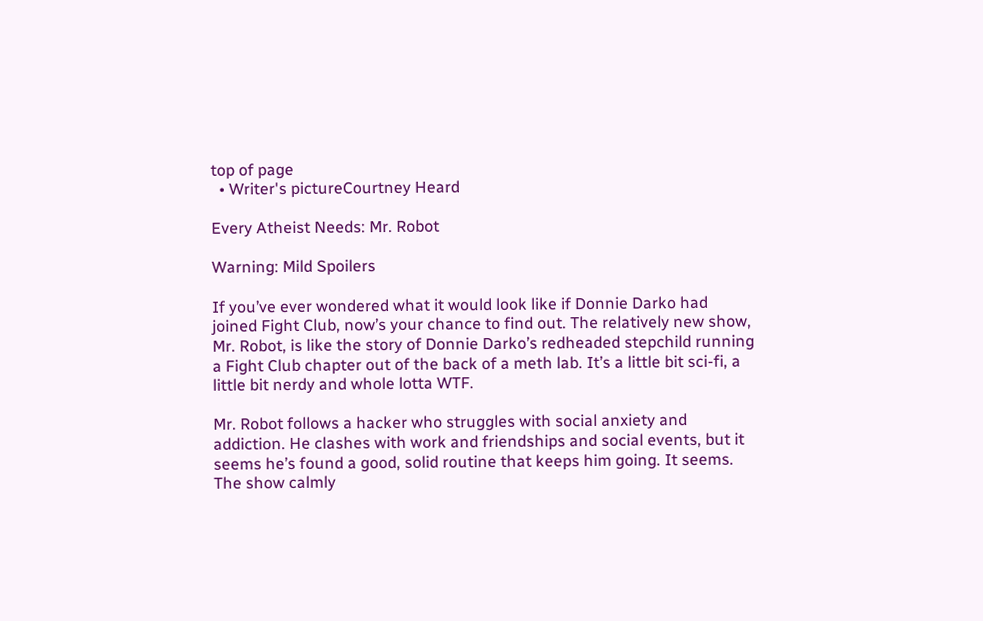top of page
  • Writer's pictureCourtney Heard

Every Atheist Needs: Mr. Robot

Warning: Mild Spoilers

If you’ve ever wondered what it would look like if Donnie Darko had joined Fight Club, now’s your chance to find out. The relatively new show, Mr. Robot, is like the story of Donnie Darko’s redheaded stepchild running a Fight Club chapter out of the back of a meth lab. It’s a little bit sci-fi, a little bit nerdy and whole lotta WTF.

Mr. Robot follows a hacker who struggles with social anxiety and addiction. He clashes with work and friendships and social events, but it seems he’s found a good, solid routine that keeps him going. It seems. The show calmly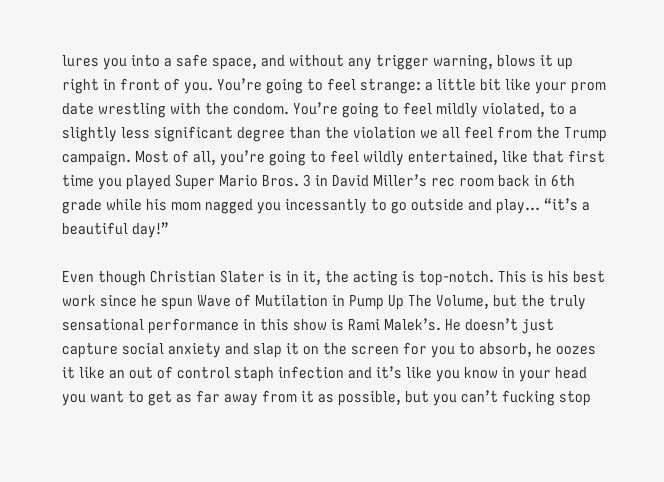lures you into a safe space, and without any trigger warning, blows it up right in front of you. You’re going to feel strange: a little bit like your prom date wrestling with the condom. You’re going to feel mildly violated, to a slightly less significant degree than the violation we all feel from the Trump campaign. Most of all, you’re going to feel wildly entertained, like that first time you played Super Mario Bros. 3 in David Miller’s rec room back in 6th grade while his mom nagged you incessantly to go outside and play… “it’s a beautiful day!”

Even though Christian Slater is in it, the acting is top-notch. This is his best work since he spun Wave of Mutilation in Pump Up The Volume, but the truly sensational performance in this show is Rami Malek’s. He doesn’t just capture social anxiety and slap it on the screen for you to absorb, he oozes it like an out of control staph infection and it’s like you know in your head you want to get as far away from it as possible, but you can’t fucking stop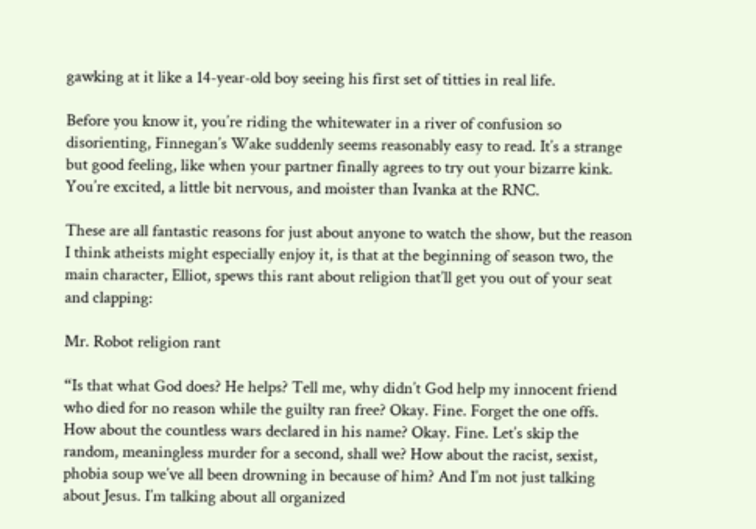gawking at it like a 14-year-old boy seeing his first set of titties in real life.

Before you know it, you’re riding the whitewater in a river of confusion so disorienting, Finnegan’s Wake suddenly seems reasonably easy to read. It’s a strange but good feeling, like when your partner finally agrees to try out your bizarre kink. You’re excited, a little bit nervous, and moister than Ivanka at the RNC.

These are all fantastic reasons for just about anyone to watch the show, but the reason I think atheists might especially enjoy it, is that at the beginning of season two, the main character, Elliot, spews this rant about religion that’ll get you out of your seat and clapping:

Mr. Robot religion rant

“Is that what God does? He helps? Tell me, why didn’t God help my innocent friend who died for no reason while the guilty ran free? Okay. Fine. Forget the one offs. How about the countless wars declared in his name? Okay. Fine. Let’s skip the random, meaningless murder for a second, shall we? How about the racist, sexist, phobia soup we’ve all been drowning in because of him? And I’m not just talking about Jesus. I’m talking about all organized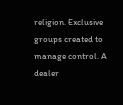religion. Exclusive groups created to manage control. A dealer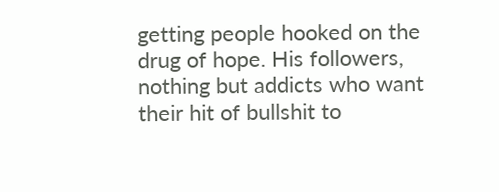getting people hooked on the drug of hope. His followers, nothing but addicts who want their hit of bullshit to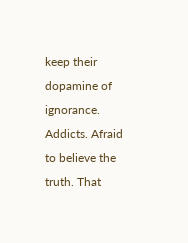keep their dopamine of ignorance. Addicts. Afraid to believe the truth. That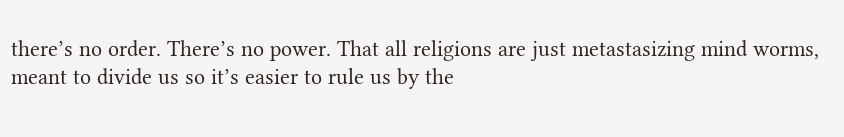there’s no order. There’s no power. That all religions are just metastasizing mind worms, meant to divide us so it’s easier to rule us by the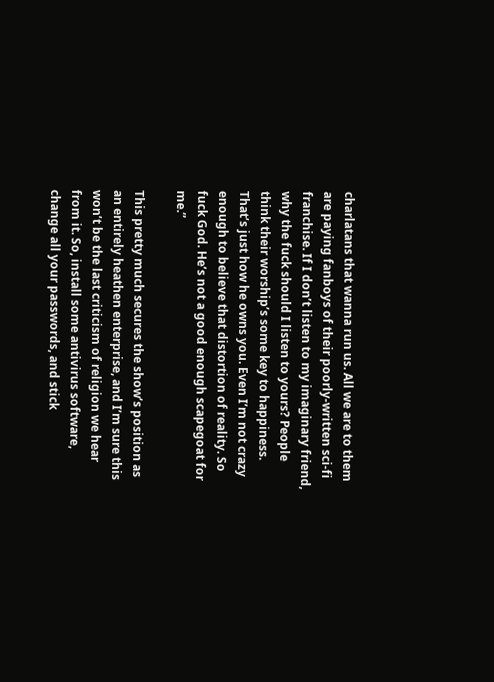charlatans that wanna run us. All we are to them are paying fanboys of their poorly-written sci-fi franchise. If I don’t listen to my imaginary friend, why the fuck should I listen to yours? People think their worship’s some key to happiness. That’s just how he owns you. Even I’m not crazy enough to believe that distortion of reality. So fuck God. He’s not a good enough scapegoat for me.”

This pretty much secures the show’s position as an entirely heathen enterprise, and I’m sure this won’t be the last criticism of religion we hear from it. So, install some antivirus software, change all your passwords, and stick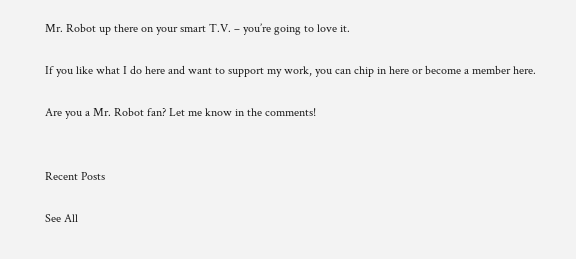Mr. Robot up there on your smart T.V. – you’re going to love it.

If you like what I do here and want to support my work, you can chip in here or become a member here.

Are you a Mr. Robot fan? Let me know in the comments!


Recent Posts

See All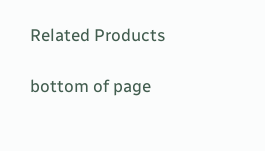Related Products

bottom of page